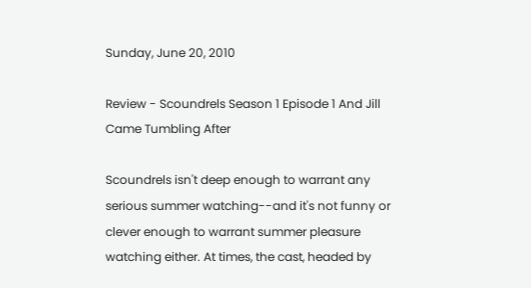Sunday, June 20, 2010

Review - Scoundrels Season 1 Episode 1 And Jill Came Tumbling After

Scoundrels isn't deep enough to warrant any serious summer watching--and it's not funny or clever enough to warrant summer pleasure watching either. At times, the cast, headed by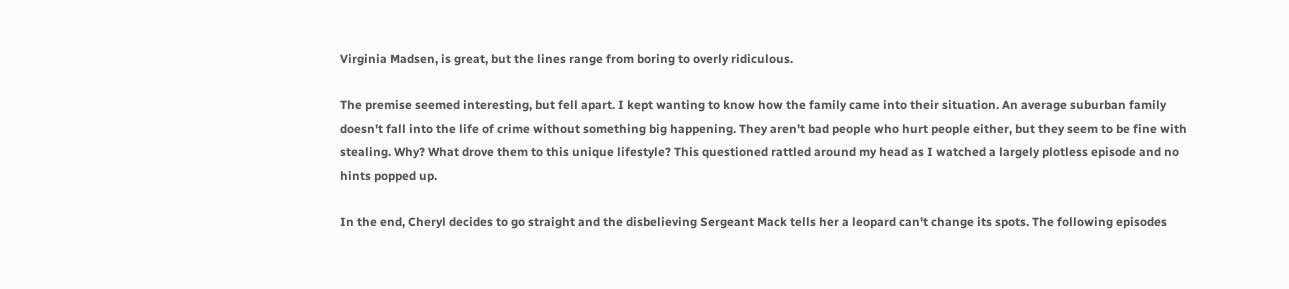Virginia Madsen, is great, but the lines range from boring to overly ridiculous.

The premise seemed interesting, but fell apart. I kept wanting to know how the family came into their situation. An average suburban family doesn't fall into the life of crime without something big happening. They aren't bad people who hurt people either, but they seem to be fine with stealing. Why? What drove them to this unique lifestyle? This questioned rattled around my head as I watched a largely plotless episode and no hints popped up.

In the end, Cheryl decides to go straight and the disbelieving Sergeant Mack tells her a leopard can't change its spots. The following episodes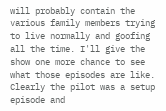will probably contain the various family members trying to live normally and goofing all the time. I'll give the show one more chance to see what those episodes are like. Clearly the pilot was a setup episode and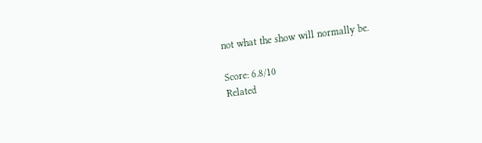not what the show will normally be.

Score: 6.8/10
Related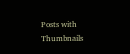Posts with Thumbnails